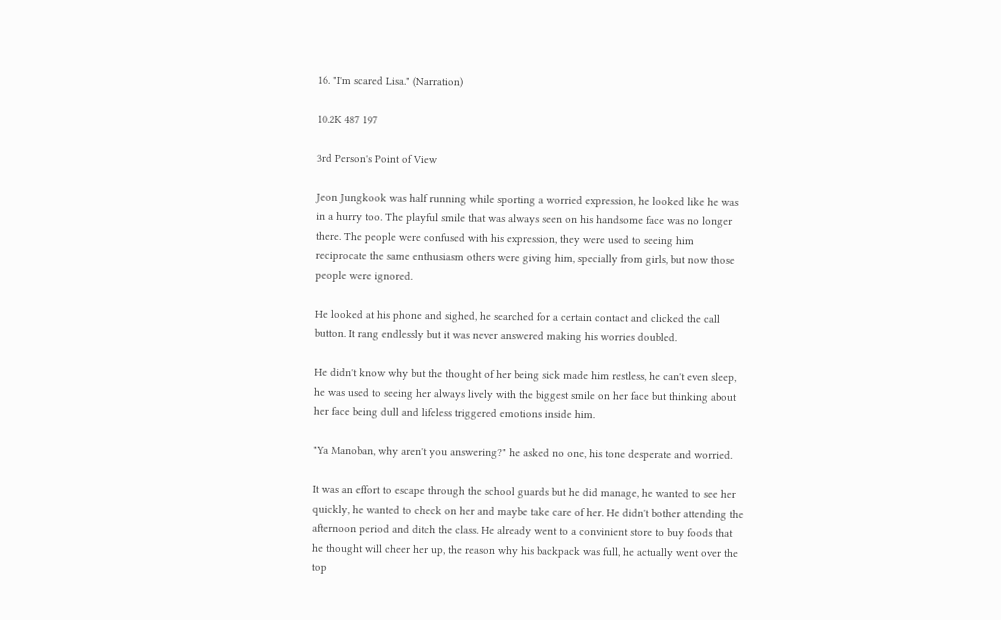16. "I'm scared Lisa." (Narration)

10.2K 487 197

3rd Person's Point of View

Jeon Jungkook was half running while sporting a worried expression, he looked like he was in a hurry too. The playful smile that was always seen on his handsome face was no longer there. The people were confused with his expression, they were used to seeing him reciprocate the same enthusiasm others were giving him, specially from girls, but now those people were ignored.

He looked at his phone and sighed, he searched for a certain contact and clicked the call button. It rang endlessly but it was never answered making his worries doubled.

He didn't know why but the thought of her being sick made him restless, he can't even sleep, he was used to seeing her always lively with the biggest smile on her face but thinking about her face being dull and lifeless triggered emotions inside him.

"Ya Manoban, why aren't you answering?" he asked no one, his tone desperate and worried.

It was an effort to escape through the school guards but he did manage, he wanted to see her quickly, he wanted to check on her and maybe take care of her. He didn't bother attending the afternoon period and ditch the class. He already went to a convinient store to buy foods that he thought will cheer her up, the reason why his backpack was full, he actually went over the top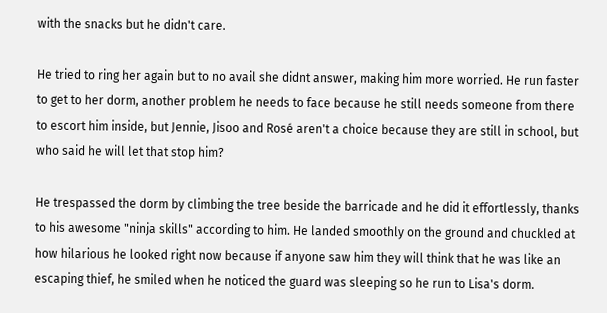with the snacks but he didn't care.

He tried to ring her again but to no avail she didnt answer, making him more worried. He run faster to get to her dorm, another problem he needs to face because he still needs someone from there to escort him inside, but Jennie, Jisoo and Rosé aren't a choice because they are still in school, but who said he will let that stop him?

He trespassed the dorm by climbing the tree beside the barricade and he did it effortlessly, thanks to his awesome "ninja skills" according to him. He landed smoothly on the ground and chuckled at how hilarious he looked right now because if anyone saw him they will think that he was like an escaping thief, he smiled when he noticed the guard was sleeping so he run to Lisa's dorm.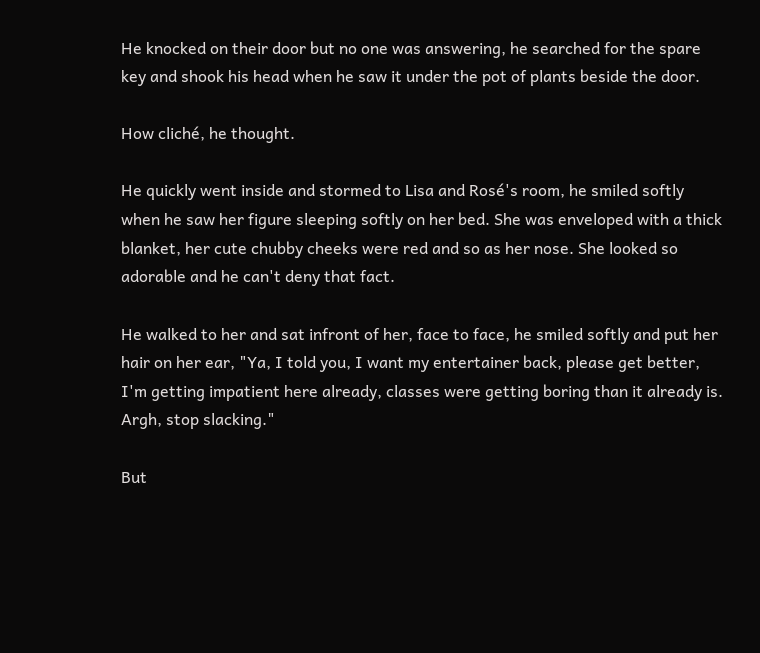He knocked on their door but no one was answering, he searched for the spare key and shook his head when he saw it under the pot of plants beside the door.

How cliché, he thought.

He quickly went inside and stormed to Lisa and Rosé's room, he smiled softly when he saw her figure sleeping softly on her bed. She was enveloped with a thick blanket, her cute chubby cheeks were red and so as her nose. She looked so adorable and he can't deny that fact.

He walked to her and sat infront of her, face to face, he smiled softly and put her hair on her ear, "Ya, I told you, I want my entertainer back, please get better, I'm getting impatient here already, classes were getting boring than it already is. Argh, stop slacking."

But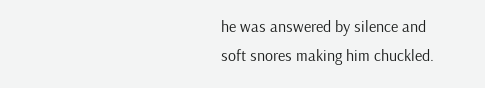he was answered by silence and soft snores making him chuckled.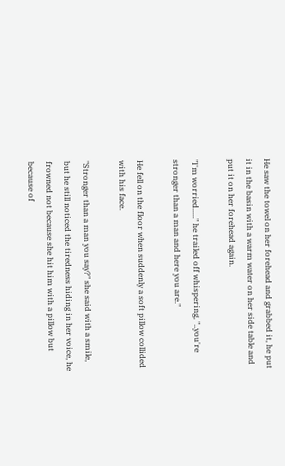He saw the towel on her forehead and grabbed it, he put it in the basin with a warm water on her side table and put it on her forehead again.

"I'm worried....." he trailed off whispering, "..you're stronger than a man and here you are."

He fell on the floor when suddenly a soft pillow collided with his face.

"Stronger than a man you say?" she said with a smile, but he still noticed the tiredness hiding in her voice, he frowned not because she hit him with a pillow but because of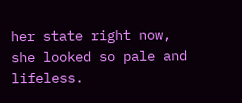her state right now, she looked so pale and lifeless.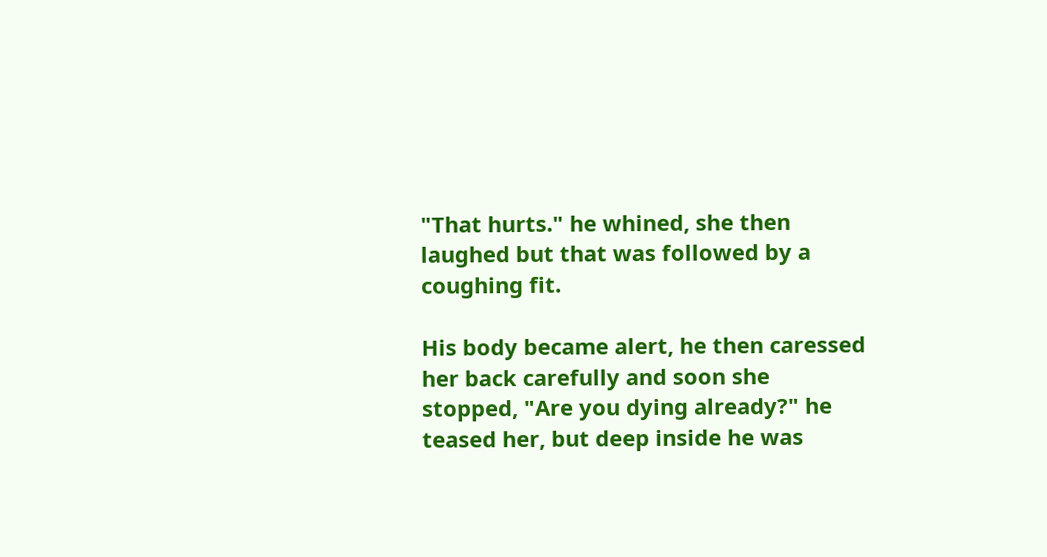"That hurts." he whined, she then laughed but that was followed by a coughing fit.

His body became alert, he then caressed her back carefully and soon she stopped, "Are you dying already?" he teased her, but deep inside he was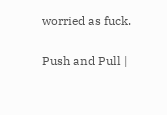worried as fuck.

Push and Pull |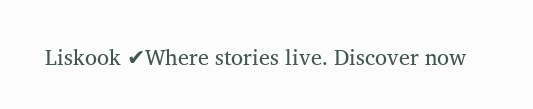Liskook ✔Where stories live. Discover now